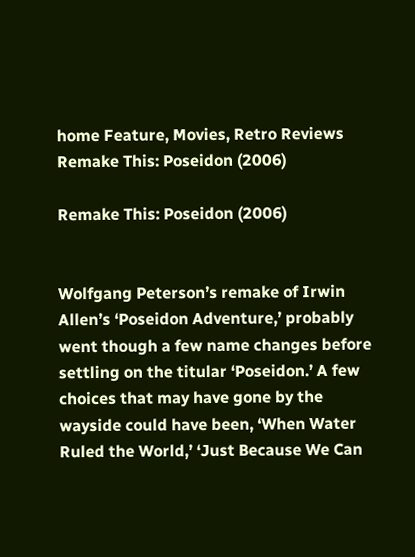home Feature, Movies, Retro Reviews Remake This: Poseidon (2006)

Remake This: Poseidon (2006)


Wolfgang Peterson’s remake of Irwin Allen’s ‘Poseidon Adventure,’ probably went though a few name changes before settling on the titular ‘Poseidon.’ A few choices that may have gone by the wayside could have been, ‘When Water Ruled the World,’ ‘Just Because We Can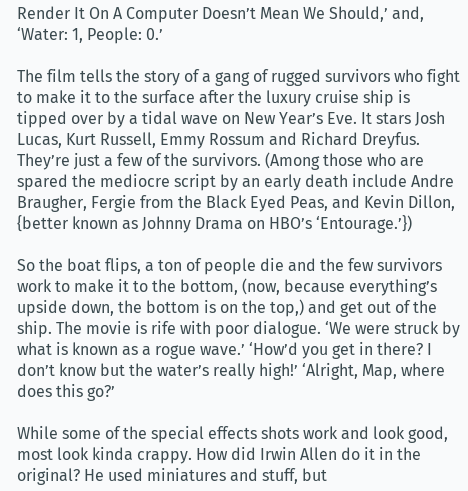Render It On A Computer Doesn’t Mean We Should,’ and, ‘Water: 1, People: 0.’

The film tells the story of a gang of rugged survivors who fight to make it to the surface after the luxury cruise ship is tipped over by a tidal wave on New Year’s Eve. It stars Josh Lucas, Kurt Russell, Emmy Rossum and Richard Dreyfus. They’re just a few of the survivors. (Among those who are spared the mediocre script by an early death include Andre Braugher, Fergie from the Black Eyed Peas, and Kevin Dillon, {better known as Johnny Drama on HBO’s ‘Entourage.’})

So the boat flips, a ton of people die and the few survivors work to make it to the bottom, (now, because everything’s upside down, the bottom is on the top,) and get out of the ship. The movie is rife with poor dialogue. ‘We were struck by what is known as a rogue wave.’ ‘How’d you get in there? I don’t know but the water’s really high!’ ‘Alright, Map, where does this go?’

While some of the special effects shots work and look good, most look kinda crappy. How did Irwin Allen do it in the original? He used miniatures and stuff, but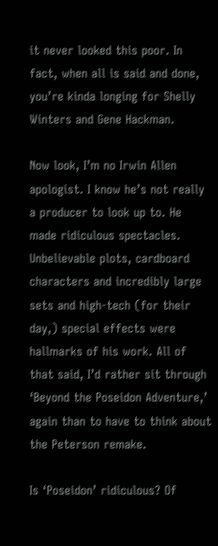it never looked this poor. In fact, when all is said and done, you’re kinda longing for Shelly Winters and Gene Hackman.

Now look, I’m no Irwin Allen apologist. I know he’s not really a producer to look up to. He made ridiculous spectacles. Unbelievable plots, cardboard characters and incredibly large sets and high-tech (for their day,) special effects were hallmarks of his work. All of that said, I’d rather sit through ‘Beyond the Poseidon Adventure,’ again than to have to think about the Peterson remake.

Is ‘Poseidon’ ridiculous? Of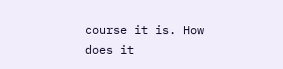course it is. How does it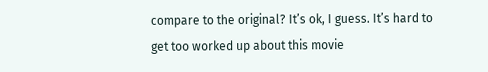compare to the original? It’s ok, I guess. It’s hard to get too worked up about this movie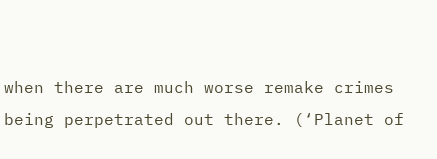when there are much worse remake crimes being perpetrated out there. (‘Planet of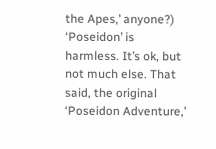the Apes,’ anyone?) ‘Poseidon’ is harmless. It’s ok, but not much else. That said, the original ‘Poseidon Adventure,’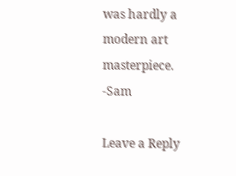was hardly a modern art masterpiece. -Sam

Leave a Reply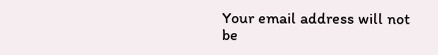Your email address will not be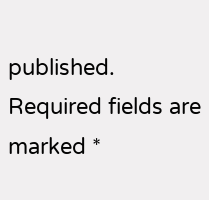published. Required fields are marked *